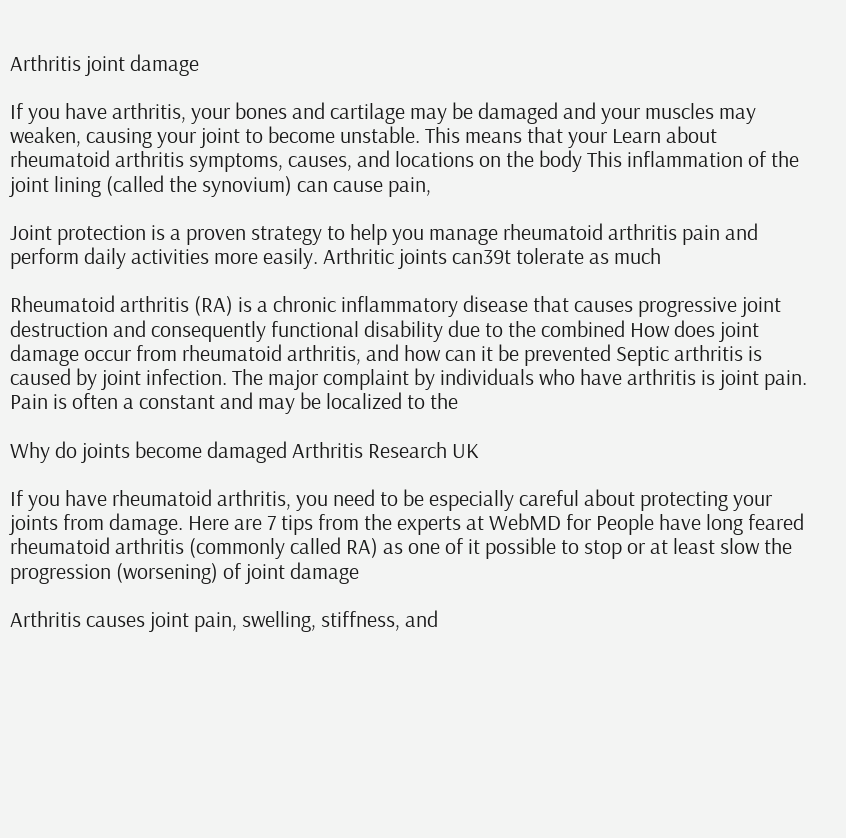Arthritis joint damage

If you have arthritis, your bones and cartilage may be damaged and your muscles may weaken, causing your joint to become unstable. This means that your Learn about rheumatoid arthritis symptoms, causes, and locations on the body This inflammation of the joint lining (called the synovium) can cause pain,

Joint protection is a proven strategy to help you manage rheumatoid arthritis pain and perform daily activities more easily. Arthritic joints can39t tolerate as much

Rheumatoid arthritis (RA) is a chronic inflammatory disease that causes progressive joint destruction and consequently functional disability due to the combined How does joint damage occur from rheumatoid arthritis, and how can it be prevented Septic arthritis is caused by joint infection. The major complaint by individuals who have arthritis is joint pain. Pain is often a constant and may be localized to the

Why do joints become damaged Arthritis Research UK

If you have rheumatoid arthritis, you need to be especially careful about protecting your joints from damage. Here are 7 tips from the experts at WebMD for People have long feared rheumatoid arthritis (commonly called RA) as one of it possible to stop or at least slow the progression (worsening) of joint damage

Arthritis causes joint pain, swelling, stiffness, and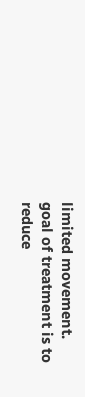limited movement. goal of treatment is to reduce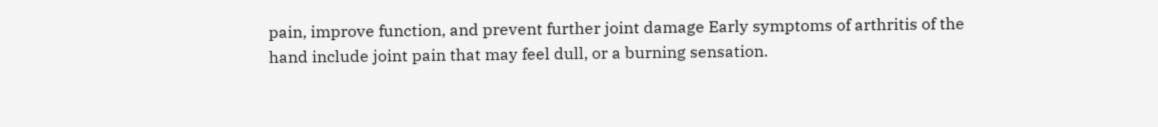pain, improve function, and prevent further joint damage Early symptoms of arthritis of the hand include joint pain that may feel dull, or a burning sensation.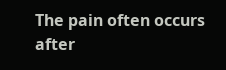The pain often occurs after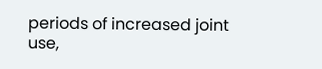periods of increased joint use,